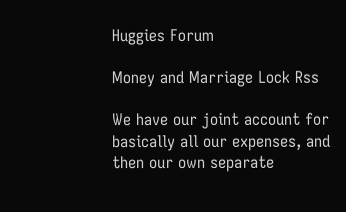Huggies Forum

Money and Marriage Lock Rss

We have our joint account for basically all our expenses, and then our own separate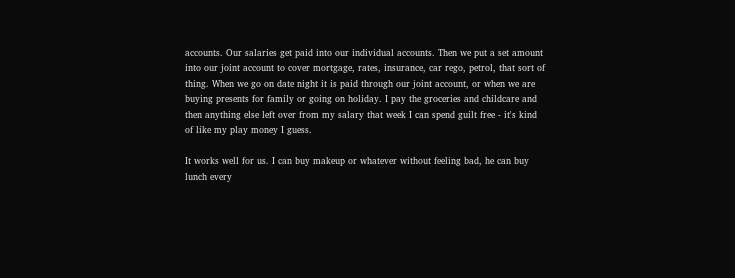accounts. Our salaries get paid into our individual accounts. Then we put a set amount into our joint account to cover mortgage, rates, insurance, car rego, petrol, that sort of thing. When we go on date night it is paid through our joint account, or when we are buying presents for family or going on holiday. I pay the groceries and childcare and then anything else left over from my salary that week I can spend guilt free - it's kind of like my play money I guess.

It works well for us. I can buy makeup or whatever without feeling bad, he can buy lunch every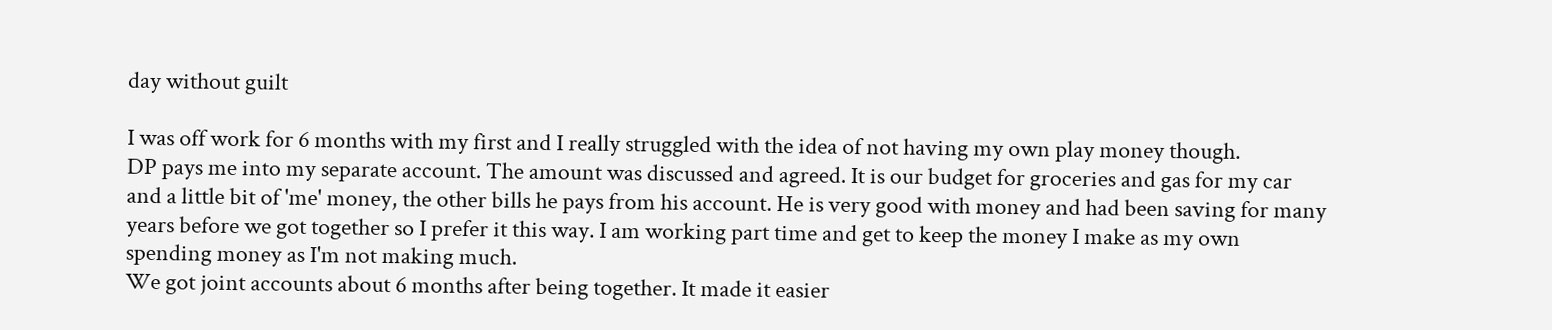day without guilt

I was off work for 6 months with my first and I really struggled with the idea of not having my own play money though.
DP pays me into my separate account. The amount was discussed and agreed. It is our budget for groceries and gas for my car and a little bit of 'me' money, the other bills he pays from his account. He is very good with money and had been saving for many years before we got together so I prefer it this way. I am working part time and get to keep the money I make as my own spending money as I'm not making much.
We got joint accounts about 6 months after being together. It made it easier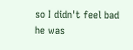so I didn't feel bad he was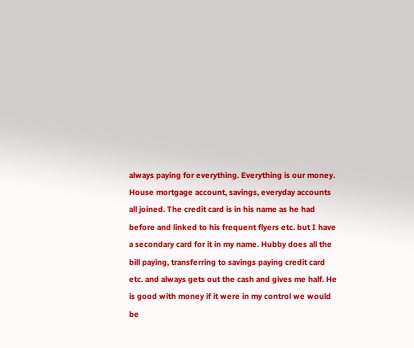always paying for everything. Everything is our money. House mortgage account, savings, everyday accounts all joined. The credit card is in his name as he had before and linked to his frequent flyers etc. but I have a secondary card for it in my name. Hubby does all the bill paying, transferring to savings paying credit card etc. and always gets out the cash and gives me half. He is good with money if it were in my control we would be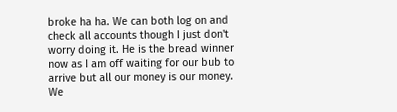broke ha ha. We can both log on and check all accounts though I just don't worry doing it. He is the bread winner now as I am off waiting for our bub to arrive but all our money is our money.
We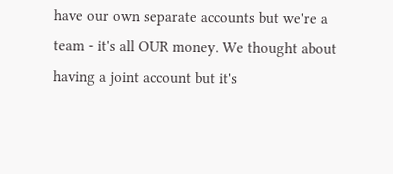have our own separate accounts but we're a team - it's all OUR money. We thought about having a joint account but it's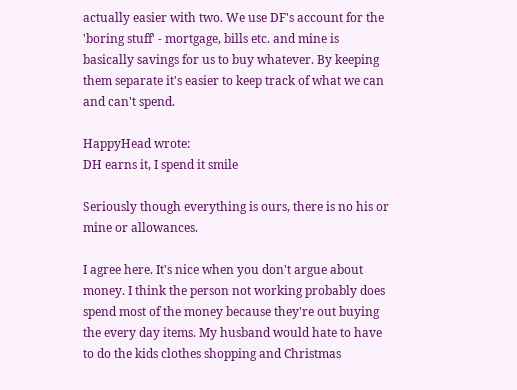actually easier with two. We use DF's account for the 'boring stuff' - mortgage, bills etc. and mine is basically savings for us to buy whatever. By keeping them separate it's easier to keep track of what we can and can't spend.

HappyHead wrote:
DH earns it, I spend it smile

Seriously though everything is ours, there is no his or mine or allowances.

I agree here. It's nice when you don't argue about money. I think the person not working probably does spend most of the money because they're out buying the every day items. My husband would hate to have to do the kids clothes shopping and Christmas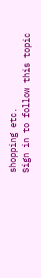shopping etc.
Sign in to follow this topic